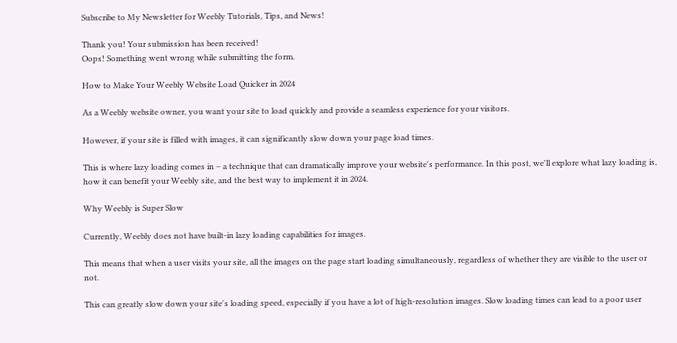Subscribe to My Newsletter for Weebly Tutorials, Tips, and News!

Thank you! Your submission has been received!
Oops! Something went wrong while submitting the form.

How to Make Your Weebly Website Load Quicker in 2024

As a Weebly website owner, you want your site to load quickly and provide a seamless experience for your visitors.

However, if your site is filled with images, it can significantly slow down your page load times.

This is where lazy loading comes in – a technique that can dramatically improve your website's performance. In this post, we'll explore what lazy loading is, how it can benefit your Weebly site, and the best way to implement it in 2024.

Why Weebly is Super Slow

Currently, Weebly does not have built-in lazy loading capabilities for images.

This means that when a user visits your site, all the images on the page start loading simultaneously, regardless of whether they are visible to the user or not.

This can greatly slow down your site's loading speed, especially if you have a lot of high-resolution images. Slow loading times can lead to a poor user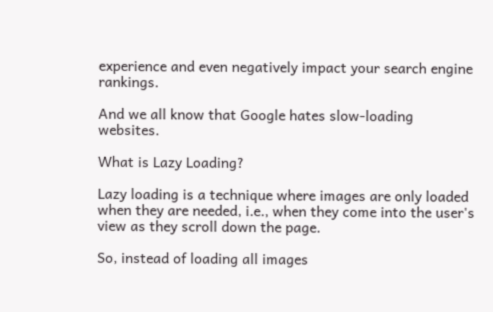experience and even negatively impact your search engine rankings.

And we all know that Google hates slow-loading websites.

What is Lazy Loading?

Lazy loading is a technique where images are only loaded when they are needed, i.e., when they come into the user's view as they scroll down the page.

So, instead of loading all images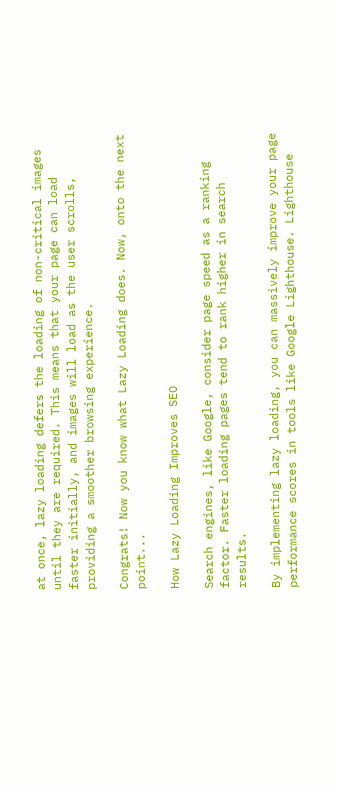at once, lazy loading defers the loading of non-critical images until they are required. This means that your page can load faster initially, and images will load as the user scrolls, providing a smoother browsing experience.

Congrats! Now you know what Lazy Loading does. Now, onto the next point...

How Lazy Loading Improves SEO

Search engines, like Google, consider page speed as a ranking factor. Faster loading pages tend to rank higher in search results.

By implementing lazy loading, you can massively improve your page performance scores in tools like Google Lighthouse. Lighthouse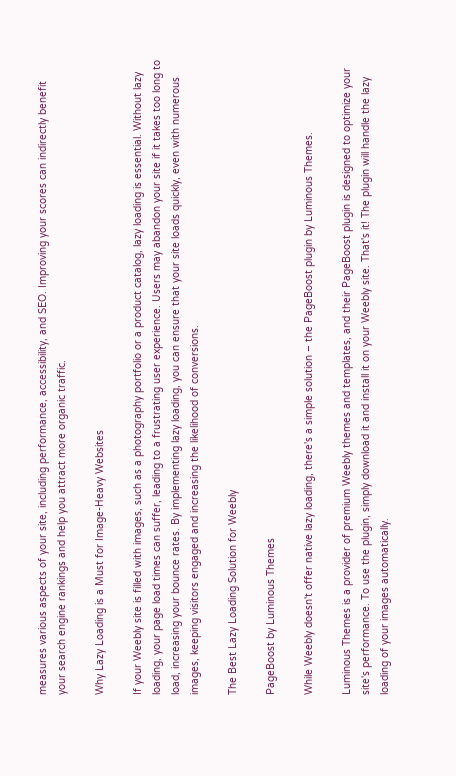measures various aspects of your site, including performance, accessibility, and SEO. Improving your scores can indirectly benefit your search engine rankings and help you attract more organic traffic.

Why Lazy Loading is a Must for Image-Heavy Websites

If your Weebly site is filled with images, such as a photography portfolio or a product catalog, lazy loading is essential. Without lazy loading, your page load times can suffer, leading to a frustrating user experience. Users may abandon your site if it takes too long to load, increasing your bounce rates. By implementing lazy loading, you can ensure that your site loads quickly, even with numerous images, keeping visitors engaged and increasing the likelihood of conversions.

The Best Lazy Loading Solution for Weebly

PageBoost by Luminous Themes

While Weebly doesn't offer native lazy loading, there's a simple solution – the PageBoost plugin by Luminous Themes.

Luminous Themes is a provider of premium Weebly themes and templates, and their PageBoost plugin is designed to optimize your site's performance. To use the plugin, simply download it and install it on your Weebly site. That's it! The plugin will handle the lazy loading of your images automatically.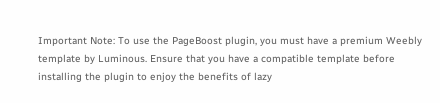Important Note: To use the PageBoost plugin, you must have a premium Weebly template by Luminous. Ensure that you have a compatible template before installing the plugin to enjoy the benefits of lazy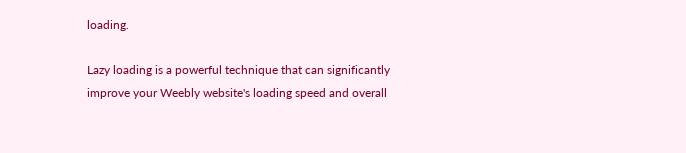loading.

Lazy loading is a powerful technique that can significantly improve your Weebly website's loading speed and overall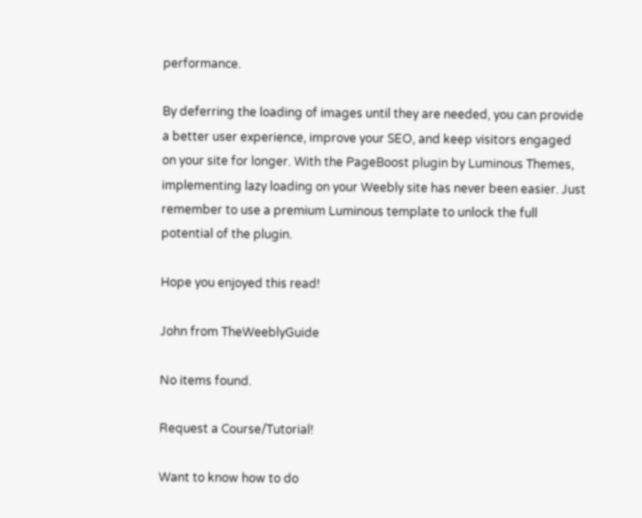performance.

By deferring the loading of images until they are needed, you can provide a better user experience, improve your SEO, and keep visitors engaged on your site for longer. With the PageBoost plugin by Luminous Themes, implementing lazy loading on your Weebly site has never been easier. Just remember to use a premium Luminous template to unlock the full potential of the plugin.

Hope you enjoyed this read!

John from TheWeeblyGuide

No items found.

Request a Course/Tutorial!

Want to know how to do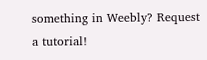something in Weebly? Request a tutorial!